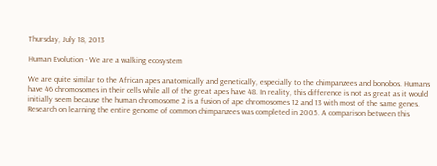Thursday, July 18, 2013

Human Evolution - We are a walking ecosystem

We are quite similar to the African apes anatomically and genetically, especially to the chimpanzees and bonobos. Humans have 46 chromosomes in their cells while all of the great apes have 48. In reality, this difference is not as great as it would initially seem because the human chromosome 2 is a fusion of ape chromosomes 12 and 13 with most of the same genes.
Research on learning the entire genome of common chimpanzees was completed in 2005. A comparison between this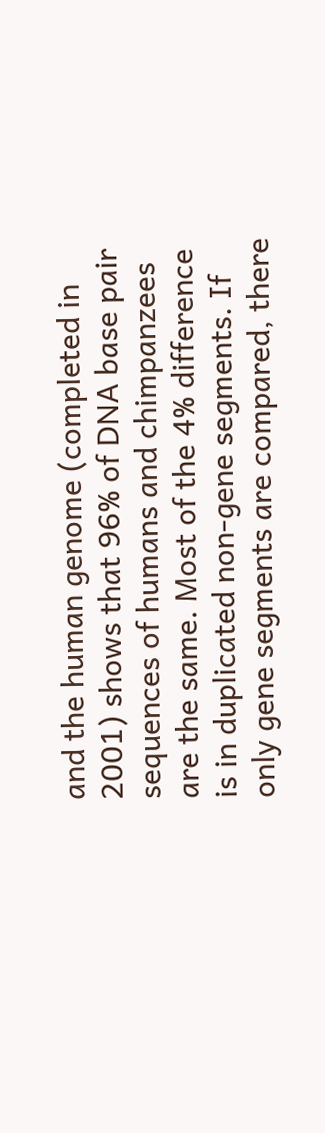and the human genome (completed in 2001) shows that 96% of DNA base pair sequences of humans and chimpanzees are the same. Most of the 4% difference is in duplicated non-gene segments. If only gene segments are compared, there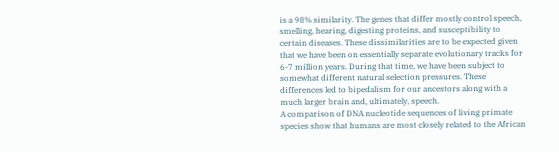is a 98% similarity. The genes that differ mostly control speech, smelling, hearing, digesting proteins, and susceptibility to certain diseases. These dissimilarities are to be expected given that we have been on essentially separate evolutionary tracks for 6-7 million years. During that time, we have been subject to somewhat different natural selection pressures. These differences led to bipedalism for our ancestors along with a much larger brain and, ultimately, speech.
A comparison of DNA nucleotide sequences of living primate species show that humans are most closely related to the African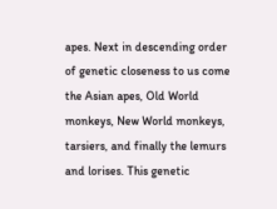apes. Next in descending order of genetic closeness to us come the Asian apes, Old World monkeys, New World monkeys, tarsiers, and finally the lemurs and lorises. This genetic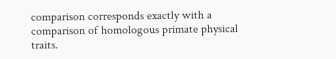comparison corresponds exactly with a comparison of homologous primate physical traits.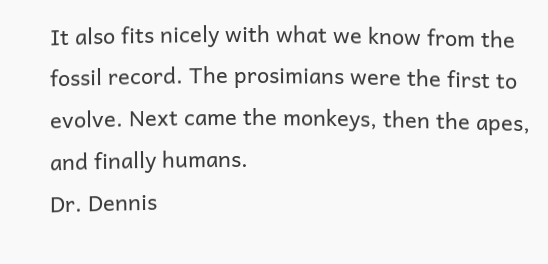It also fits nicely with what we know from the fossil record. The prosimians were the first to evolve. Next came the monkeys, then the apes, and finally humans.
Dr. Dennis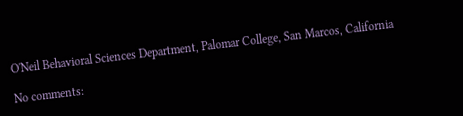O'Neil Behavioral Sciences Department, Palomar College, San Marcos, California

No comments: